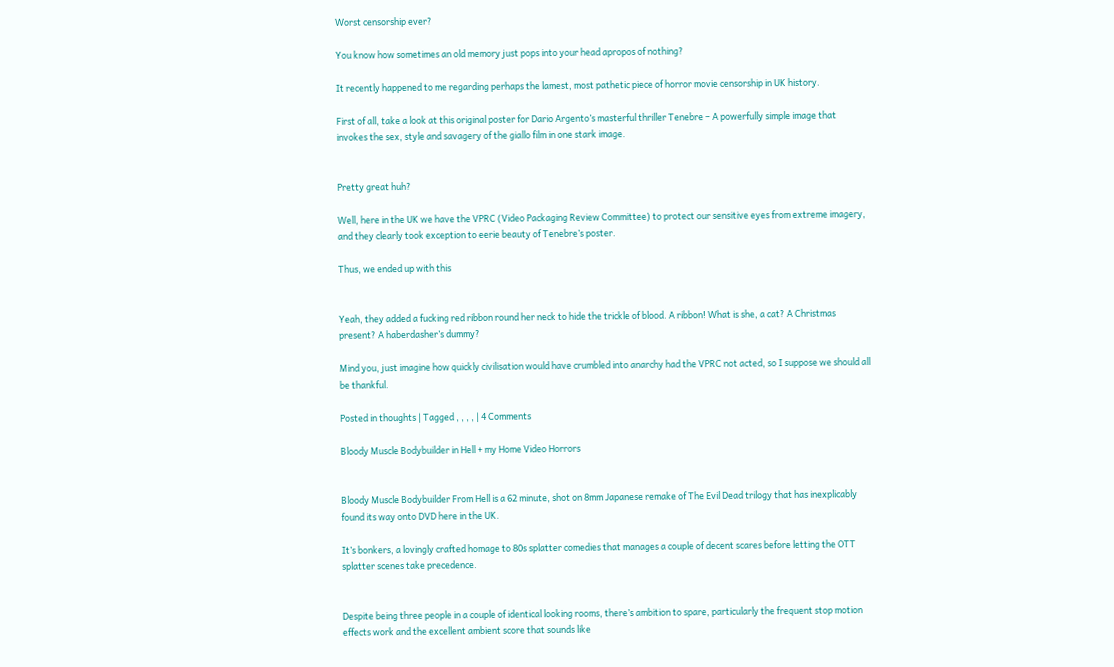Worst censorship ever?

You know how sometimes an old memory just pops into your head apropos of nothing?

It recently happened to me regarding perhaps the lamest, most pathetic piece of horror movie censorship in UK history.

First of all, take a look at this original poster for Dario Argento’s masterful thriller Tenebre – A powerfully simple image that invokes the sex, style and savagery of the giallo film in one stark image.


Pretty great huh?

Well, here in the UK we have the VPRC (Video Packaging Review Committee) to protect our sensitive eyes from extreme imagery, and they clearly took exception to eerie beauty of Tenebre’s poster.

Thus, we ended up with this


Yeah, they added a fucking red ribbon round her neck to hide the trickle of blood. A ribbon! What is she, a cat? A Christmas present? A haberdasher’s dummy?

Mind you, just imagine how quickly civilisation would have crumbled into anarchy had the VPRC not acted, so I suppose we should all be thankful.

Posted in thoughts | Tagged , , , , | 4 Comments

Bloody Muscle Bodybuilder in Hell + my Home Video Horrors


Bloody Muscle Bodybuilder From Hell is a 62 minute, shot on 8mm Japanese remake of The Evil Dead trilogy that has inexplicably found its way onto DVD here in the UK.

It’s bonkers, a lovingly crafted homage to 80s splatter comedies that manages a couple of decent scares before letting the OTT splatter scenes take precedence.


Despite being three people in a couple of identical looking rooms, there’s ambition to spare, particularly the frequent stop motion effects work and the excellent ambient score that sounds like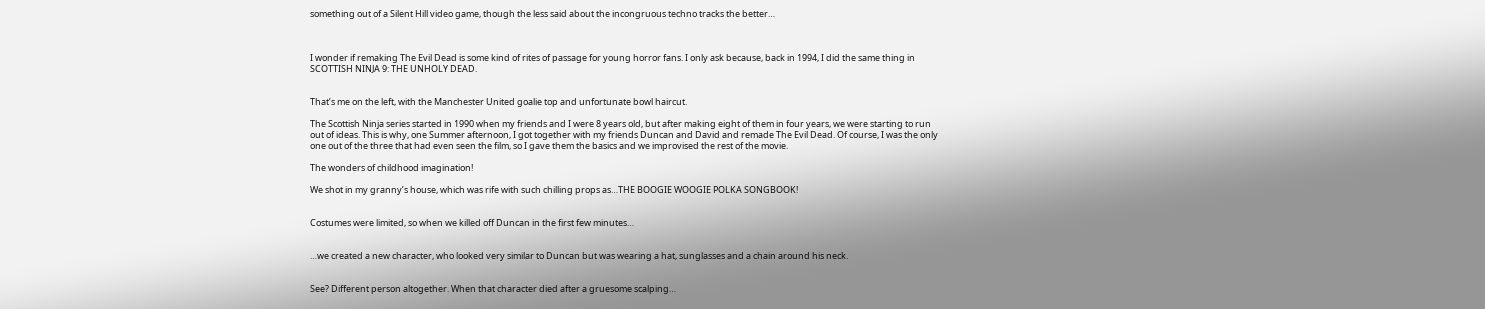something out of a Silent Hill video game, though the less said about the incongruous techno tracks the better…



I wonder if remaking The Evil Dead is some kind of rites of passage for young horror fans. I only ask because, back in 1994, I did the same thing in SCOTTISH NINJA 9: THE UNHOLY DEAD.


That’s me on the left, with the Manchester United goalie top and unfortunate bowl haircut.

The Scottish Ninja series started in 1990 when my friends and I were 8 years old, but after making eight of them in four years, we were starting to run out of ideas. This is why, one Summer afternoon, I got together with my friends Duncan and David and remade The Evil Dead. Of course, I was the only one out of the three that had even seen the film, so I gave them the basics and we improvised the rest of the movie.

The wonders of childhood imagination!

We shot in my granny’s house, which was rife with such chilling props as…THE BOOGIE WOOGIE POLKA SONGBOOK!


Costumes were limited, so when we killed off Duncan in the first few minutes…


…we created a new character, who looked very similar to Duncan but was wearing a hat, sunglasses and a chain around his neck.


See? Different person altogether. When that character died after a gruesome scalping…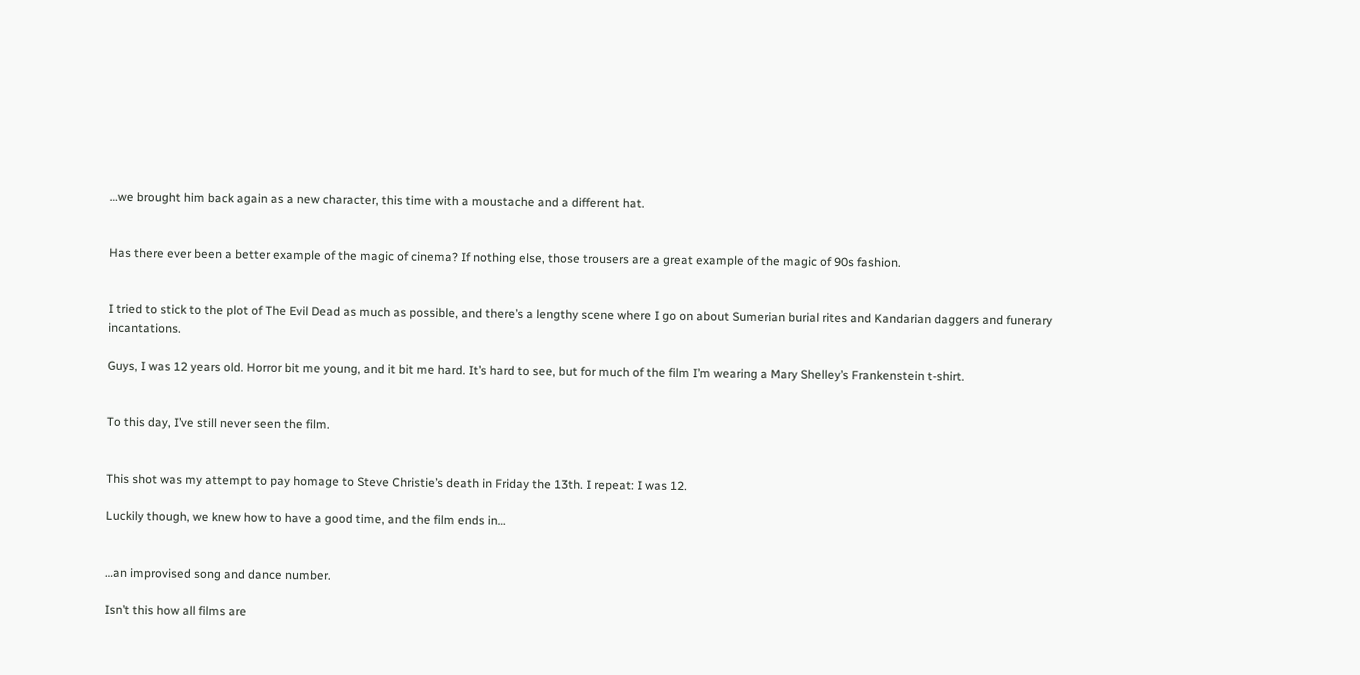…we brought him back again as a new character, this time with a moustache and a different hat.


Has there ever been a better example of the magic of cinema? If nothing else, those trousers are a great example of the magic of 90s fashion.


I tried to stick to the plot of The Evil Dead as much as possible, and there’s a lengthy scene where I go on about Sumerian burial rites and Kandarian daggers and funerary incantations.

Guys, I was 12 years old. Horror bit me young, and it bit me hard. It’s hard to see, but for much of the film I’m wearing a Mary Shelley’s Frankenstein t-shirt.


To this day, I’ve still never seen the film.


This shot was my attempt to pay homage to Steve Christie’s death in Friday the 13th. I repeat: I was 12.

Luckily though, we knew how to have a good time, and the film ends in…


…an improvised song and dance number.

Isn’t this how all films are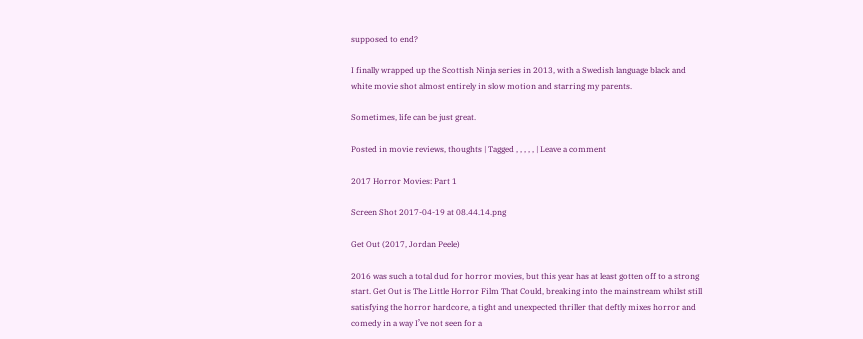supposed to end?

I finally wrapped up the Scottish Ninja series in 2013, with a Swedish language black and white movie shot almost entirely in slow motion and starring my parents.

Sometimes, life can be just great.

Posted in movie reviews, thoughts | Tagged , , , , , | Leave a comment

2017 Horror Movies: Part 1

Screen Shot 2017-04-19 at 08.44.14.png

Get Out (2017, Jordan Peele)

2016 was such a total dud for horror movies, but this year has at least gotten off to a strong start. Get Out is The Little Horror Film That Could, breaking into the mainstream whilst still satisfying the horror hardcore, a tight and unexpected thriller that deftly mixes horror and comedy in a way I’ve not seen for a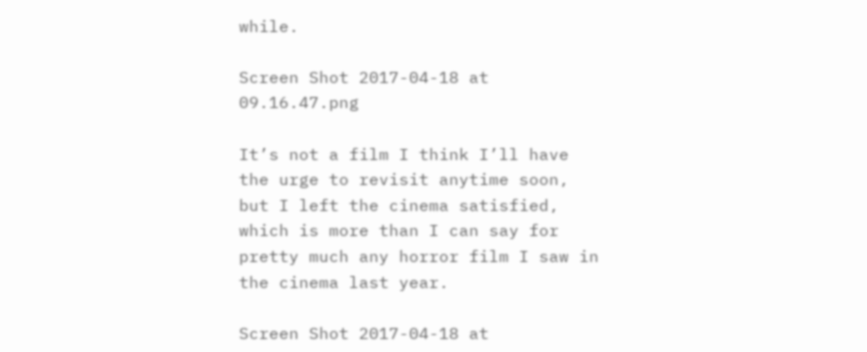while.

Screen Shot 2017-04-18 at 09.16.47.png

It’s not a film I think I’ll have the urge to revisit anytime soon, but I left the cinema satisfied, which is more than I can say for pretty much any horror film I saw in the cinema last year.

Screen Shot 2017-04-18 at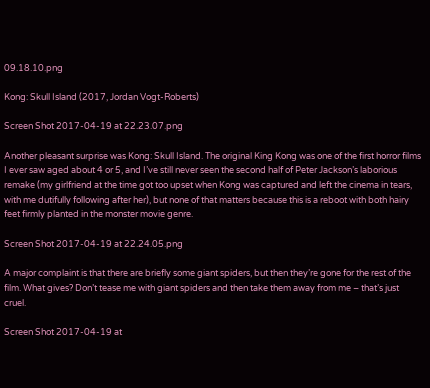09.18.10.png

Kong: Skull Island (2017, Jordan Vogt-Roberts)

Screen Shot 2017-04-19 at 22.23.07.png

Another pleasant surprise was Kong: Skull Island. The original King Kong was one of the first horror films I ever saw aged about 4 or 5, and I’ve still never seen the second half of Peter Jackson’s laborious remake (my girlfriend at the time got too upset when Kong was captured and left the cinema in tears, with me dutifully following after her), but none of that matters because this is a reboot with both hairy feet firmly planted in the monster movie genre.

Screen Shot 2017-04-19 at 22.24.05.png

A major complaint is that there are briefly some giant spiders, but then they’re gone for the rest of the film. What gives? Don’t tease me with giant spiders and then take them away from me – that’s just cruel.

Screen Shot 2017-04-19 at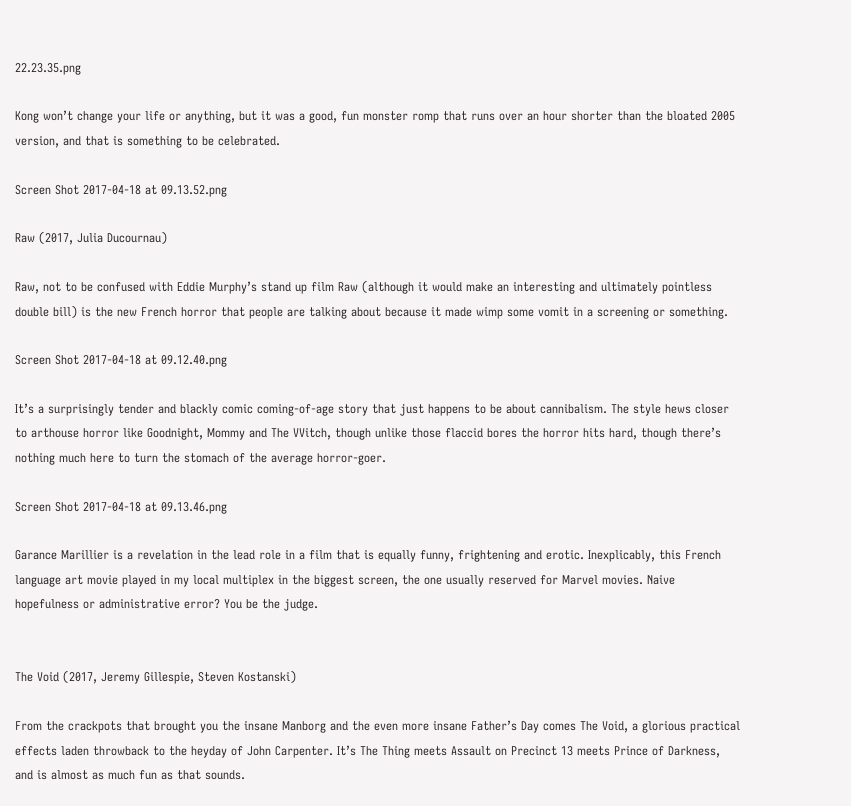22.23.35.png

Kong won’t change your life or anything, but it was a good, fun monster romp that runs over an hour shorter than the bloated 2005 version, and that is something to be celebrated.

Screen Shot 2017-04-18 at 09.13.52.png

Raw (2017, Julia Ducournau)

Raw, not to be confused with Eddie Murphy’s stand up film Raw (although it would make an interesting and ultimately pointless double bill) is the new French horror that people are talking about because it made wimp some vomit in a screening or something.

Screen Shot 2017-04-18 at 09.12.40.png

It’s a surprisingly tender and blackly comic coming-of-age story that just happens to be about cannibalism. The style hews closer to arthouse horror like Goodnight, Mommy and The VVitch, though unlike those flaccid bores the horror hits hard, though there’s nothing much here to turn the stomach of the average horror-goer.

Screen Shot 2017-04-18 at 09.13.46.png

Garance Marillier is a revelation in the lead role in a film that is equally funny, frightening and erotic. Inexplicably, this French language art movie played in my local multiplex in the biggest screen, the one usually reserved for Marvel movies. Naive hopefulness or administrative error? You be the judge.


The Void (2017, Jeremy Gillespie, Steven Kostanski)

From the crackpots that brought you the insane Manborg and the even more insane Father’s Day comes The Void, a glorious practical effects laden throwback to the heyday of John Carpenter. It’s The Thing meets Assault on Precinct 13 meets Prince of Darkness, and is almost as much fun as that sounds.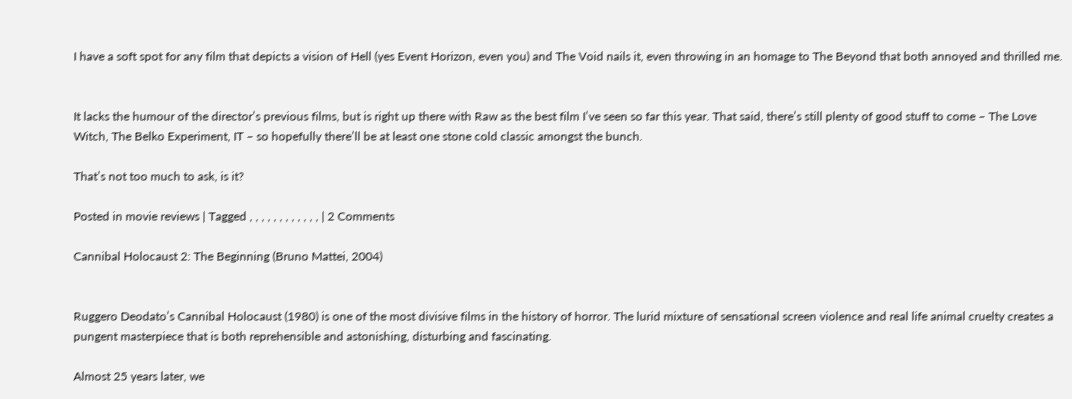I have a soft spot for any film that depicts a vision of Hell (yes Event Horizon, even you) and The Void nails it, even throwing in an homage to The Beyond that both annoyed and thrilled me.


It lacks the humour of the director’s previous films, but is right up there with Raw as the best film I’ve seen so far this year. That said, there’s still plenty of good stuff to come – The Love Witch, The Belko Experiment, IT – so hopefully there’ll be at least one stone cold classic amongst the bunch.

That’s not too much to ask, is it?

Posted in movie reviews | Tagged , , , , , , , , , , , , | 2 Comments

Cannibal Holocaust 2: The Beginning (Bruno Mattei, 2004)


Ruggero Deodato’s Cannibal Holocaust (1980) is one of the most divisive films in the history of horror. The lurid mixture of sensational screen violence and real life animal cruelty creates a pungent masterpiece that is both reprehensible and astonishing, disturbing and fascinating.

Almost 25 years later, we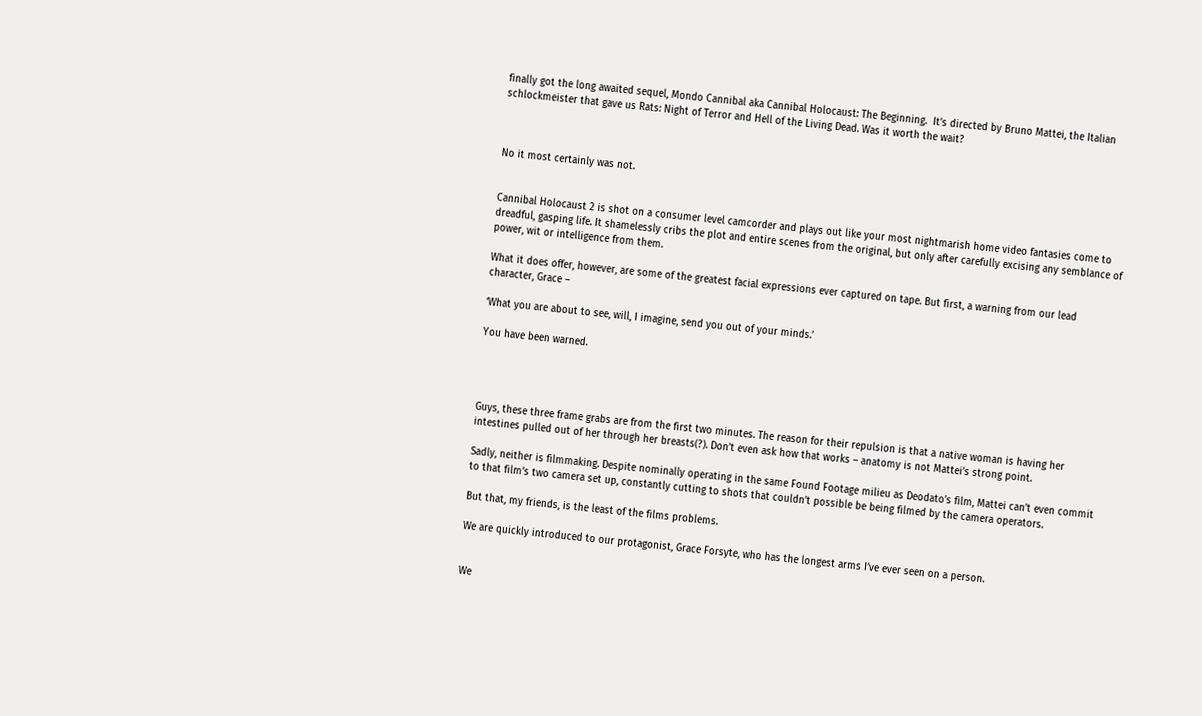finally got the long awaited sequel, Mondo Cannibal aka Cannibal Holocaust: The Beginning.  It’s directed by Bruno Mattei, the Italian schlockmeister that gave us Rats: Night of Terror and Hell of the Living Dead. Was it worth the wait?



No it most certainly was not.


Cannibal Holocaust 2 is shot on a consumer level camcorder and plays out like your most nightmarish home video fantasies come to dreadful, gasping life. It shamelessly cribs the plot and entire scenes from the original, but only after carefully excising any semblance of power, wit or intelligence from them.

What it does offer, however, are some of the greatest facial expressions ever captured on tape. But first, a warning from our lead character, Grace –

‘What you are about to see, will, I imagine, send you out of your minds.’

You have been warned.




Guys, these three frame grabs are from the first two minutes. The reason for their repulsion is that a native woman is having her intestines pulled out of her through her breasts(?). Don’t even ask how that works – anatomy is not Mattei’s strong point.

Sadly, neither is filmmaking. Despite nominally operating in the same Found Footage milieu as Deodato’s film, Mattei can’t even commit to that film’s two camera set up, constantly cutting to shots that couldn’t possible be being filmed by the camera operators.

But that, my friends, is the least of the films problems.

We are quickly introduced to our protagonist, Grace Forsyte, who has the longest arms I’ve ever seen on a person.


We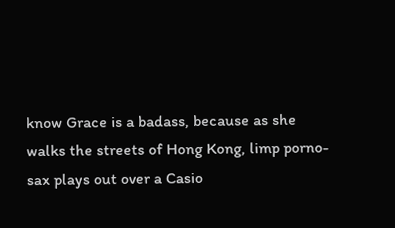know Grace is a badass, because as she walks the streets of Hong Kong, limp porno-sax plays out over a Casio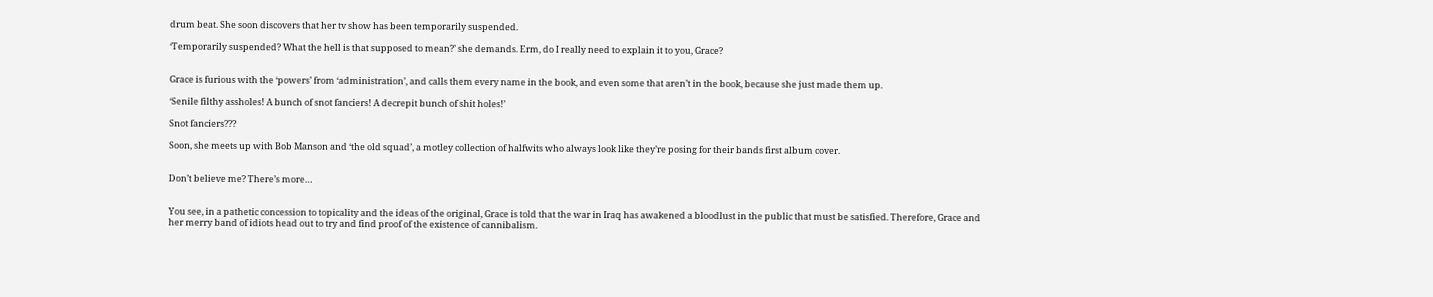drum beat. She soon discovers that her tv show has been temporarily suspended.

‘Temporarily suspended? What the hell is that supposed to mean?’ she demands. Erm, do I really need to explain it to you, Grace?


Grace is furious with the ‘powers’ from ‘administration’, and calls them every name in the book, and even some that aren’t in the book, because she just made them up.

‘Senile filthy assholes! A bunch of snot fanciers! A decrepit bunch of shit holes!’

Snot fanciers???

Soon, she meets up with Bob Manson and ‘the old squad’, a motley collection of halfwits who always look like they’re posing for their bands first album cover.


Don’t believe me? There’s more…


You see, in a pathetic concession to topicality and the ideas of the original, Grace is told that the war in Iraq has awakened a bloodlust in the public that must be satisfied. Therefore, Grace and her merry band of idiots head out to try and find proof of the existence of cannibalism.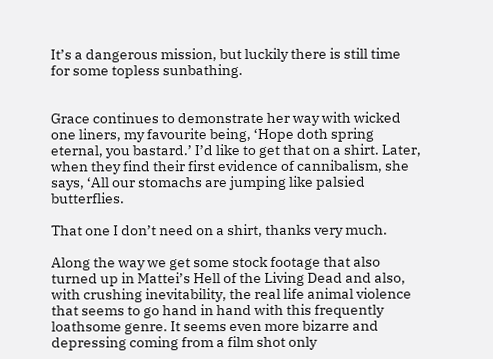It’s a dangerous mission, but luckily there is still time for some topless sunbathing.


Grace continues to demonstrate her way with wicked one liners, my favourite being, ‘Hope doth spring eternal, you bastard.’ I’d like to get that on a shirt. Later, when they find their first evidence of cannibalism, she says, ‘All our stomachs are jumping like palsied butterflies.

That one I don’t need on a shirt, thanks very much.

Along the way we get some stock footage that also turned up in Mattei’s Hell of the Living Dead and also, with crushing inevitability, the real life animal violence that seems to go hand in hand with this frequently loathsome genre. It seems even more bizarre and depressing coming from a film shot only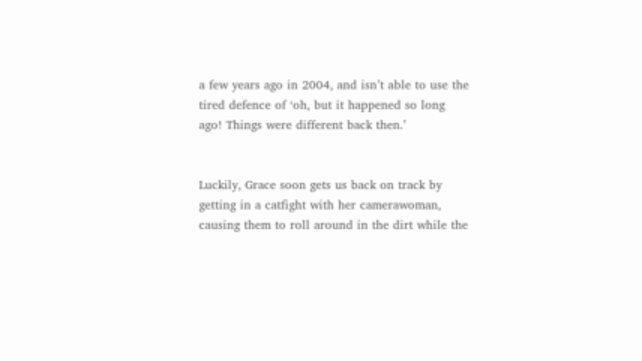a few years ago in 2004, and isn’t able to use the tired defence of ‘oh, but it happened so long ago! Things were different back then.’


Luckily, Grace soon gets us back on track by getting in a catfight with her camerawoman, causing them to roll around in the dirt while the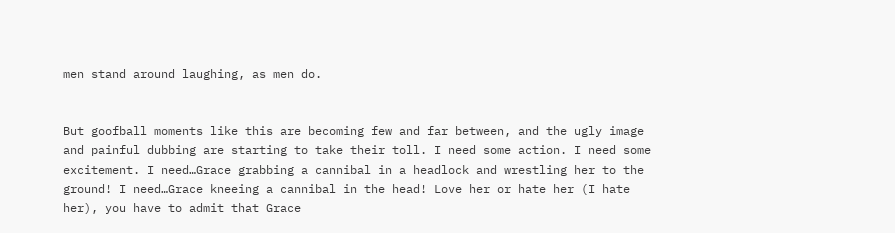men stand around laughing, as men do.


But goofball moments like this are becoming few and far between, and the ugly image and painful dubbing are starting to take their toll. I need some action. I need some excitement. I need…Grace grabbing a cannibal in a headlock and wrestling her to the ground! I need…Grace kneeing a cannibal in the head! Love her or hate her (I hate her), you have to admit that Grace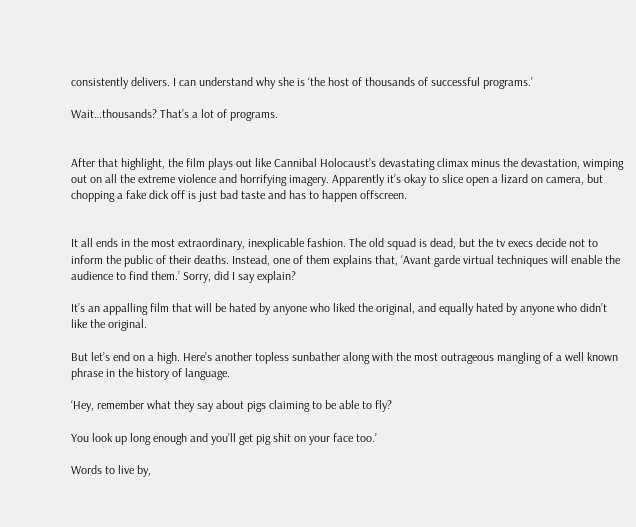consistently delivers. I can understand why she is ‘the host of thousands of successful programs.’

Wait…thousands? That’s a lot of programs.


After that highlight, the film plays out like Cannibal Holocaust’s devastating climax minus the devastation, wimping out on all the extreme violence and horrifying imagery. Apparently it’s okay to slice open a lizard on camera, but chopping a fake dick off is just bad taste and has to happen offscreen.


It all ends in the most extraordinary, inexplicable fashion. The old squad is dead, but the tv execs decide not to inform the public of their deaths. Instead, one of them explains that, ‘Avant garde virtual techniques will enable the audience to find them.’ Sorry, did I say explain?

It’s an appalling film that will be hated by anyone who liked the original, and equally hated by anyone who didn’t like the original.

But let’s end on a high. Here’s another topless sunbather along with the most outrageous mangling of a well known phrase in the history of language.

‘Hey, remember what they say about pigs claiming to be able to fly?

You look up long enough and you’ll get pig shit on your face too.’

Words to live by,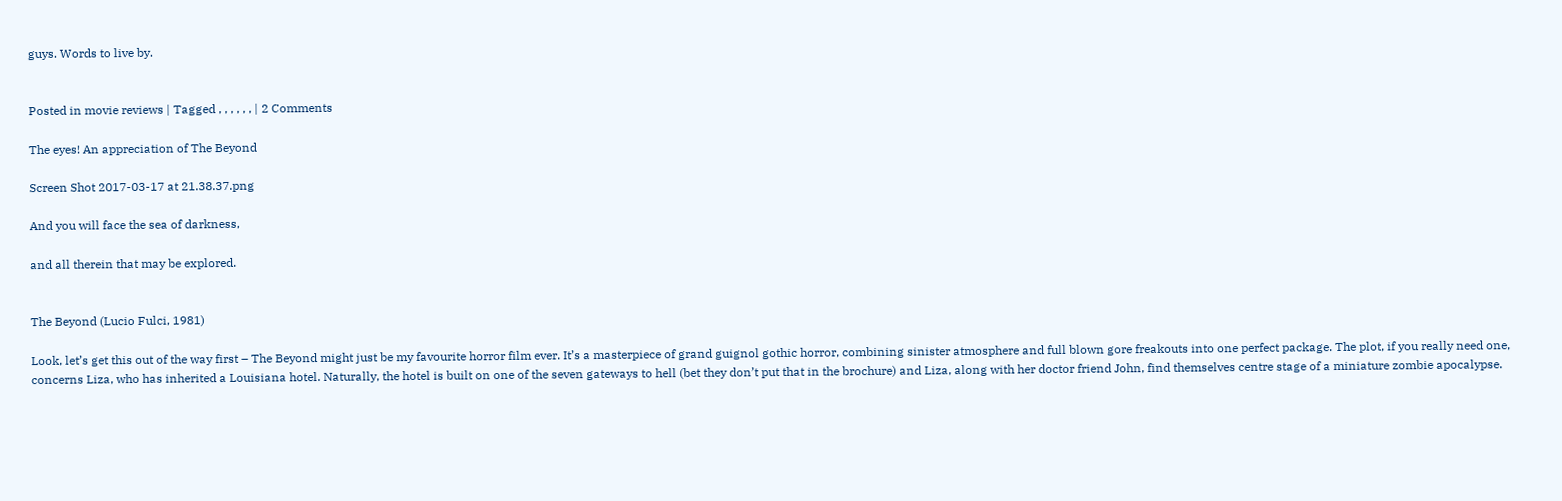guys. Words to live by.


Posted in movie reviews | Tagged , , , , , , | 2 Comments

The eyes! An appreciation of The Beyond

Screen Shot 2017-03-17 at 21.38.37.png

And you will face the sea of darkness,

and all therein that may be explored.


The Beyond (Lucio Fulci, 1981)

Look, let’s get this out of the way first – The Beyond might just be my favourite horror film ever. It’s a masterpiece of grand guignol gothic horror, combining sinister atmosphere and full blown gore freakouts into one perfect package. The plot, if you really need one, concerns Liza, who has inherited a Louisiana hotel. Naturally, the hotel is built on one of the seven gateways to hell (bet they don’t put that in the brochure) and Liza, along with her doctor friend John, find themselves centre stage of a miniature zombie apocalypse.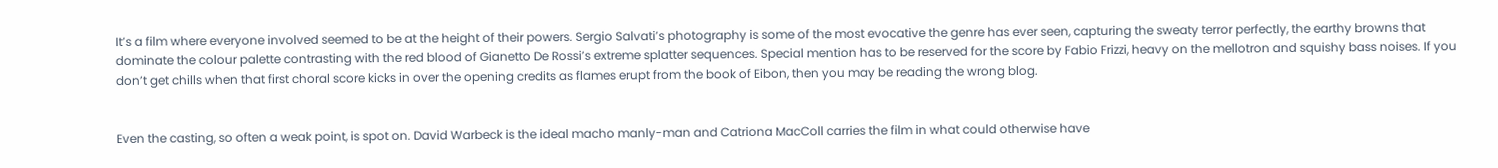It’s a film where everyone involved seemed to be at the height of their powers. Sergio Salvati’s photography is some of the most evocative the genre has ever seen, capturing the sweaty terror perfectly, the earthy browns that dominate the colour palette contrasting with the red blood of Gianetto De Rossi’s extreme splatter sequences. Special mention has to be reserved for the score by Fabio Frizzi, heavy on the mellotron and squishy bass noises. If you don’t get chills when that first choral score kicks in over the opening credits as flames erupt from the book of Eibon, then you may be reading the wrong blog.


Even the casting, so often a weak point, is spot on. David Warbeck is the ideal macho manly-man and Catriona MacColl carries the film in what could otherwise have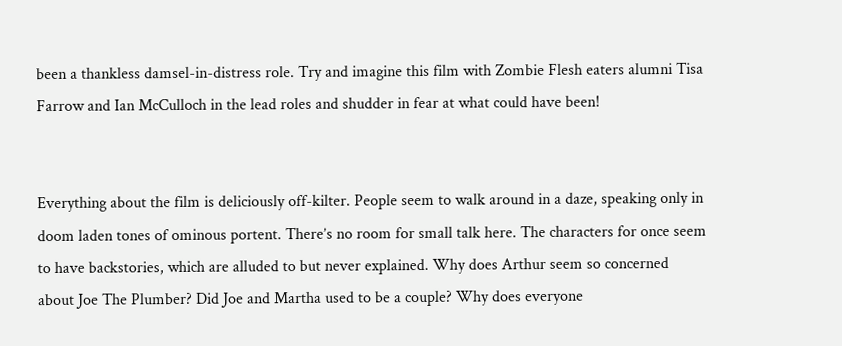been a thankless damsel-in-distress role. Try and imagine this film with Zombie Flesh eaters alumni Tisa Farrow and Ian McCulloch in the lead roles and shudder in fear at what could have been!


Everything about the film is deliciously off-kilter. People seem to walk around in a daze, speaking only in doom laden tones of ominous portent. There’s no room for small talk here. The characters for once seem to have backstories, which are alluded to but never explained. Why does Arthur seem so concerned about Joe The Plumber? Did Joe and Martha used to be a couple? Why does everyone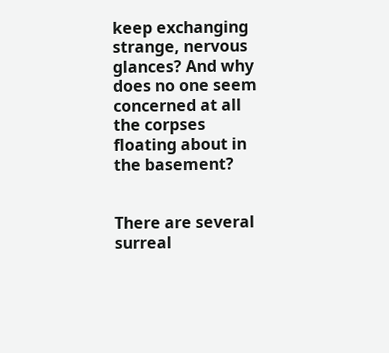keep exchanging strange, nervous glances? And why does no one seem concerned at all the corpses floating about in the basement?


There are several surreal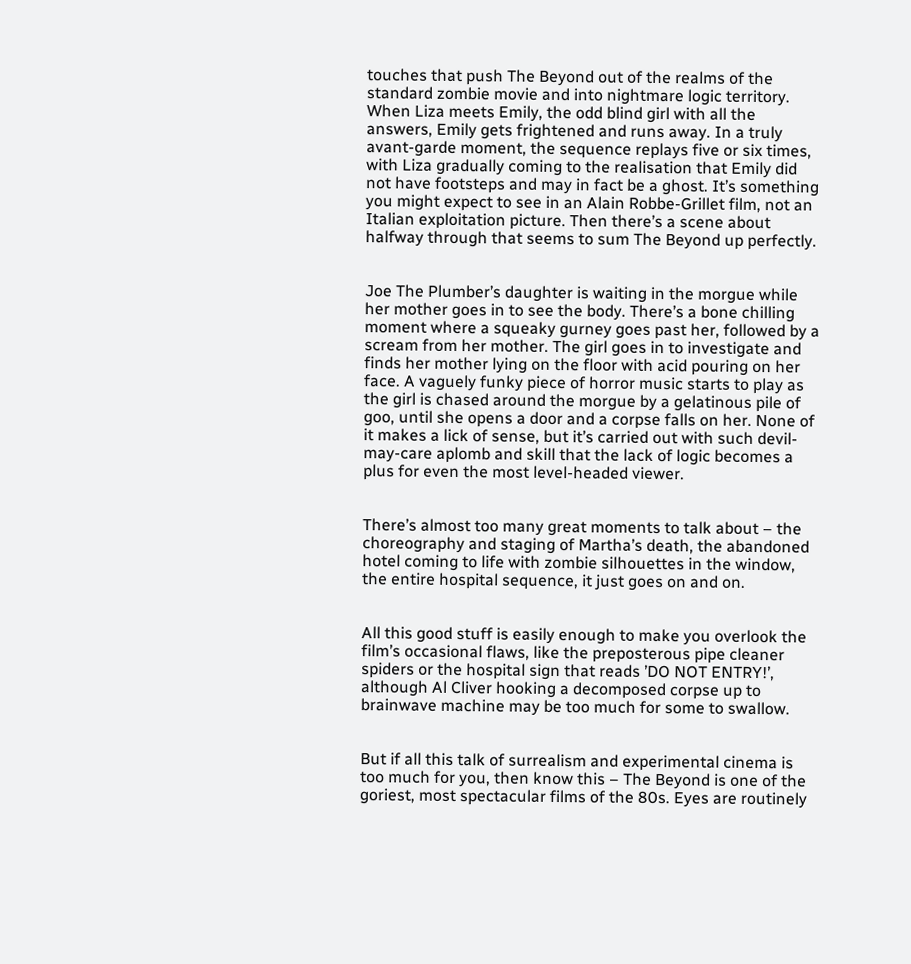touches that push The Beyond out of the realms of the standard zombie movie and into nightmare logic territory. When Liza meets Emily, the odd blind girl with all the answers, Emily gets frightened and runs away. In a truly avant-garde moment, the sequence replays five or six times, with Liza gradually coming to the realisation that Emily did not have footsteps and may in fact be a ghost. It’s something you might expect to see in an Alain Robbe-Grillet film, not an Italian exploitation picture. Then there’s a scene about halfway through that seems to sum The Beyond up perfectly.


Joe The Plumber’s daughter is waiting in the morgue while her mother goes in to see the body. There’s a bone chilling moment where a squeaky gurney goes past her, followed by a scream from her mother. The girl goes in to investigate and finds her mother lying on the floor with acid pouring on her face. A vaguely funky piece of horror music starts to play as the girl is chased around the morgue by a gelatinous pile of goo, until she opens a door and a corpse falls on her. None of it makes a lick of sense, but it’s carried out with such devil-may-care aplomb and skill that the lack of logic becomes a plus for even the most level-headed viewer.


There’s almost too many great moments to talk about – the choreography and staging of Martha’s death, the abandoned hotel coming to life with zombie silhouettes in the window, the entire hospital sequence, it just goes on and on.


All this good stuff is easily enough to make you overlook the film’s occasional flaws, like the preposterous pipe cleaner spiders or the hospital sign that reads ’DO NOT ENTRY!’, although Al Cliver hooking a decomposed corpse up to brainwave machine may be too much for some to swallow.


But if all this talk of surrealism and experimental cinema is too much for you, then know this – The Beyond is one of the goriest, most spectacular films of the 80s. Eyes are routinely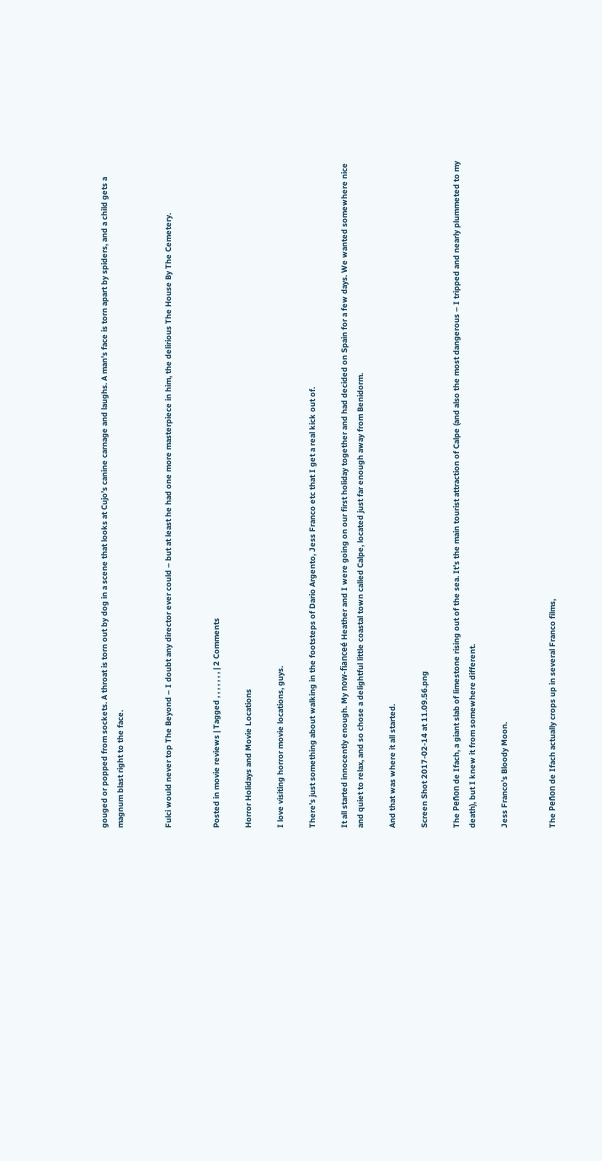gouged or popped from sockets. A throat is torn out by dog in a scene that looks at Cujo’s canine carnage and laughs. A man’s face is torn apart by spiders, and a child gets a magnum blast right to the face.


Fulci would never top The Beyond – I doubt any director ever could – but at least he had one more masterpiece in him, the delirious The House By The Cemetery.


Posted in movie reviews | Tagged , , , , , , , | 2 Comments

Horror Holidays and Movie Locations

I love visiting horror movie locations, guys.

There’s just something about walking in the footsteps of Dario Argento, Jess Franco etc that I get a real kick out of.

It all started innocently enough. My now-fianceé Heather and I were going on our first holiday together and had decided on Spain for a few days. We wanted somewhere nice and quiet to relax, and so chose a delightful little coastal town called Calpe, located just far enough away from Benidorm.

And that was where it all started.

Screen Shot 2017-02-14 at 11.09.56.png

The Peñon de Ifach, a giant slab of limestone rising out of the sea. It’s the main tourist attraction of Calpe (and also the most dangerous – I tripped and nearly plummeted to my death), but I knew it from somewhere different.

Jess Franco’s Bloody Moon.


The Peñon de Ifach actually crops up in several Franco films,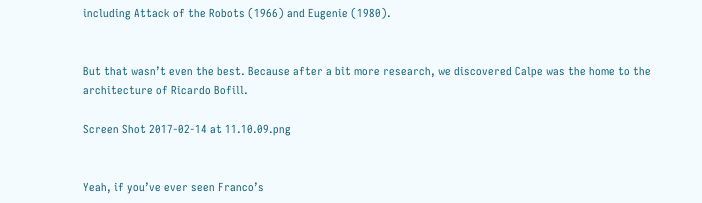including Attack of the Robots (1966) and Eugenie (1980).


But that wasn’t even the best. Because after a bit more research, we discovered Calpe was the home to the architecture of Ricardo Bofill.

Screen Shot 2017-02-14 at 11.10.09.png


Yeah, if you’ve ever seen Franco’s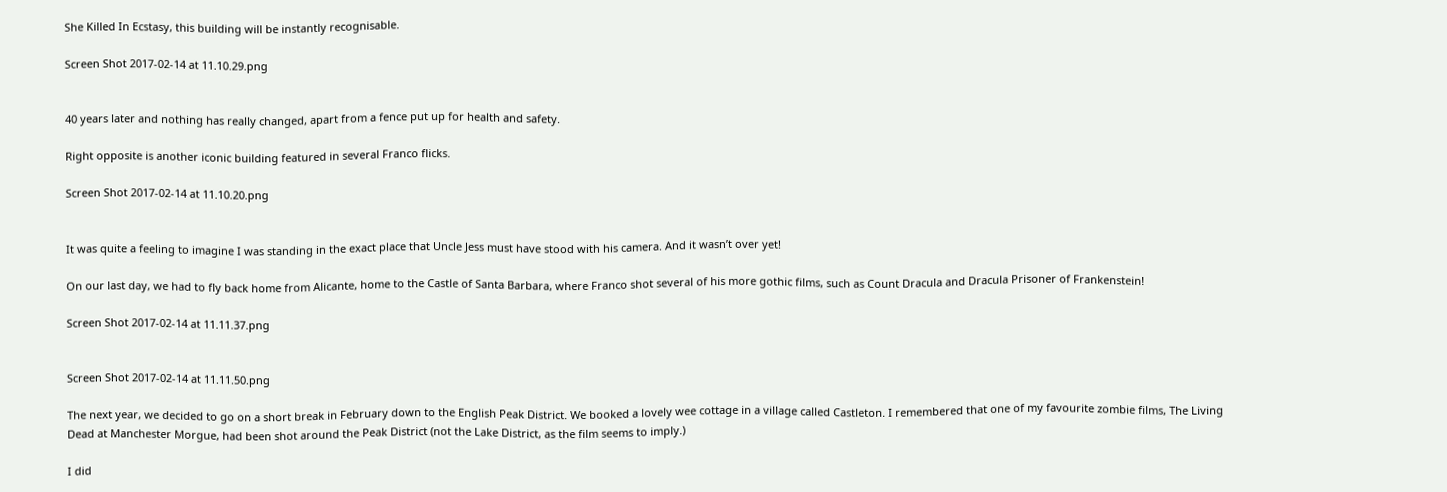She Killed In Ecstasy, this building will be instantly recognisable.

Screen Shot 2017-02-14 at 11.10.29.png


40 years later and nothing has really changed, apart from a fence put up for health and safety.

Right opposite is another iconic building featured in several Franco flicks.

Screen Shot 2017-02-14 at 11.10.20.png


It was quite a feeling to imagine I was standing in the exact place that Uncle Jess must have stood with his camera. And it wasn’t over yet!

On our last day, we had to fly back home from Alicante, home to the Castle of Santa Barbara, where Franco shot several of his more gothic films, such as Count Dracula and Dracula Prisoner of Frankenstein!

Screen Shot 2017-02-14 at 11.11.37.png


Screen Shot 2017-02-14 at 11.11.50.png

The next year, we decided to go on a short break in February down to the English Peak District. We booked a lovely wee cottage in a village called Castleton. I remembered that one of my favourite zombie films, The Living Dead at Manchester Morgue, had been shot around the Peak District (not the Lake District, as the film seems to imply.)

I did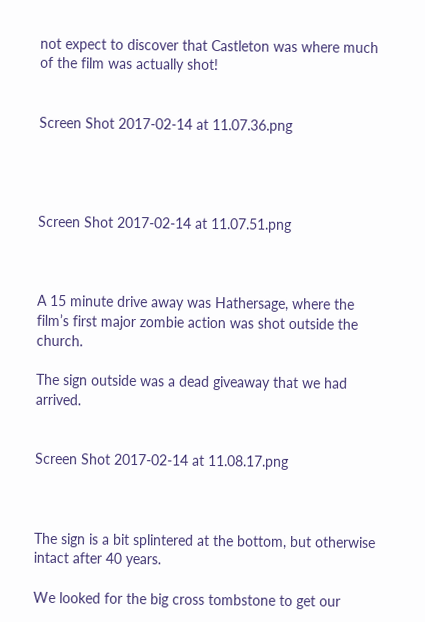not expect to discover that Castleton was where much of the film was actually shot!


Screen Shot 2017-02-14 at 11.07.36.png




Screen Shot 2017-02-14 at 11.07.51.png



A 15 minute drive away was Hathersage, where the film’s first major zombie action was shot outside the church.

The sign outside was a dead giveaway that we had arrived.


Screen Shot 2017-02-14 at 11.08.17.png



The sign is a bit splintered at the bottom, but otherwise intact after 40 years.

We looked for the big cross tombstone to get our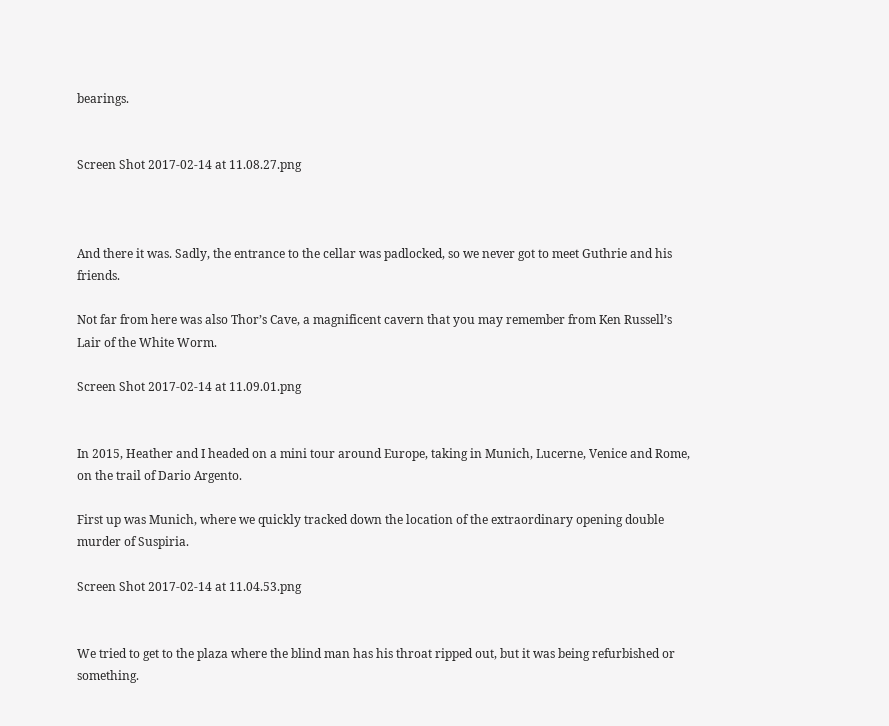bearings.


Screen Shot 2017-02-14 at 11.08.27.png



And there it was. Sadly, the entrance to the cellar was padlocked, so we never got to meet Guthrie and his friends.

Not far from here was also Thor’s Cave, a magnificent cavern that you may remember from Ken Russell’s Lair of the White Worm.

Screen Shot 2017-02-14 at 11.09.01.png


In 2015, Heather and I headed on a mini tour around Europe, taking in Munich, Lucerne, Venice and Rome, on the trail of Dario Argento.

First up was Munich, where we quickly tracked down the location of the extraordinary opening double murder of Suspiria.

Screen Shot 2017-02-14 at 11.04.53.png


We tried to get to the plaza where the blind man has his throat ripped out, but it was being refurbished or something.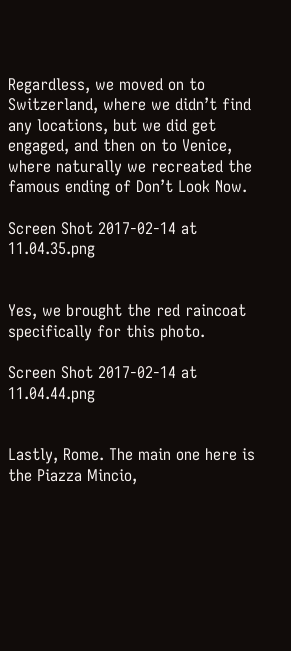Regardless, we moved on to Switzerland, where we didn’t find any locations, but we did get engaged, and then on to Venice, where naturally we recreated the famous ending of Don’t Look Now.

Screen Shot 2017-02-14 at 11.04.35.png


Yes, we brought the red raincoat specifically for this photo.

Screen Shot 2017-02-14 at 11.04.44.png


Lastly, Rome. The main one here is the Piazza Mincio,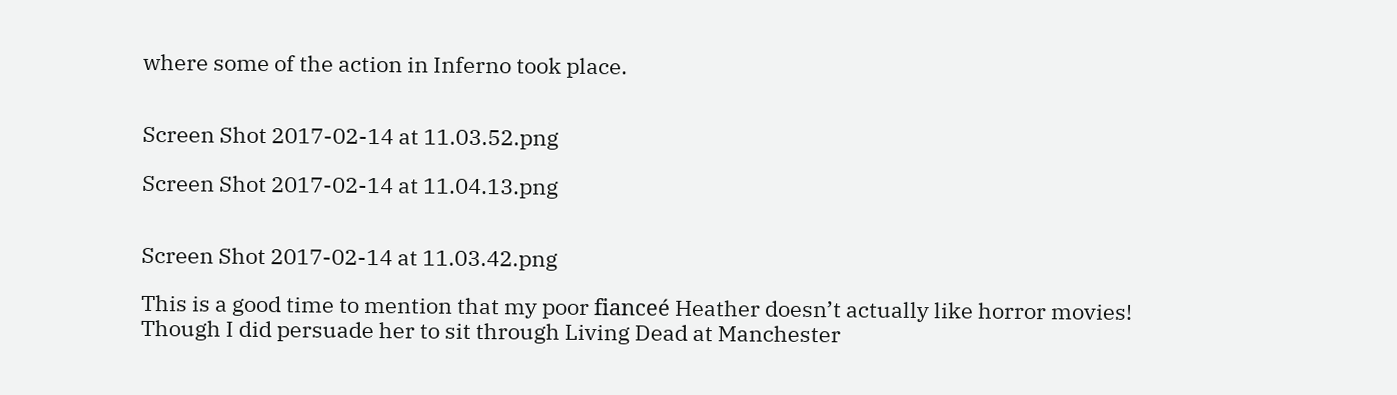where some of the action in Inferno took place.


Screen Shot 2017-02-14 at 11.03.52.png

Screen Shot 2017-02-14 at 11.04.13.png


Screen Shot 2017-02-14 at 11.03.42.png

This is a good time to mention that my poor fianceé Heather doesn’t actually like horror movies! Though I did persuade her to sit through Living Dead at Manchester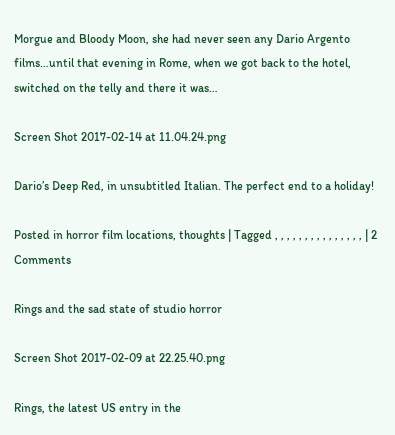Morgue and Bloody Moon, she had never seen any Dario Argento films…until that evening in Rome, when we got back to the hotel, switched on the telly and there it was…

Screen Shot 2017-02-14 at 11.04.24.png

Dario’s Deep Red, in unsubtitled Italian. The perfect end to a holiday!

Posted in horror film locations, thoughts | Tagged , , , , , , , , , , , , , , , | 2 Comments

Rings and the sad state of studio horror

Screen Shot 2017-02-09 at 22.25.40.png

Rings, the latest US entry in the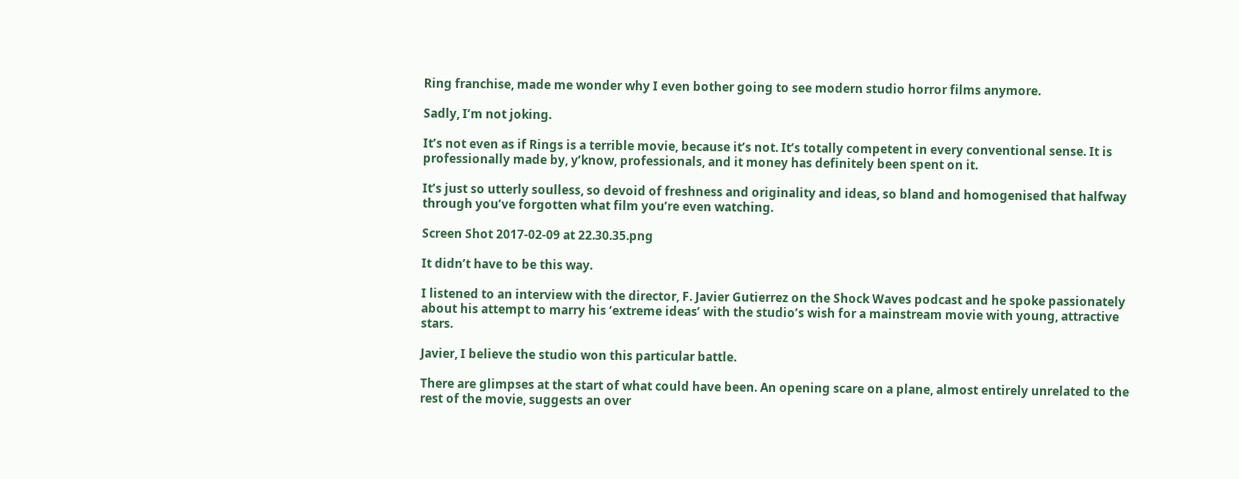Ring franchise, made me wonder why I even bother going to see modern studio horror films anymore.

Sadly, I’m not joking.

It’s not even as if Rings is a terrible movie, because it’s not. It’s totally competent in every conventional sense. It is professionally made by, y’know, professionals, and it money has definitely been spent on it.

It’s just so utterly soulless, so devoid of freshness and originality and ideas, so bland and homogenised that halfway through you’ve forgotten what film you’re even watching.

Screen Shot 2017-02-09 at 22.30.35.png

It didn’t have to be this way.

I listened to an interview with the director, F. Javier Gutierrez on the Shock Waves podcast and he spoke passionately about his attempt to marry his ‘extreme ideas’ with the studio’s wish for a mainstream movie with young, attractive stars.

Javier, I believe the studio won this particular battle.

There are glimpses at the start of what could have been. An opening scare on a plane, almost entirely unrelated to the rest of the movie, suggests an over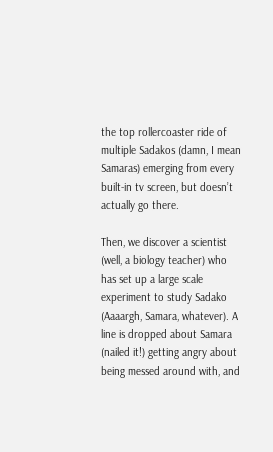the top rollercoaster ride of multiple Sadakos (damn, I mean Samaras) emerging from every built-in tv screen, but doesn’t actually go there.

Then, we discover a scientist (well, a biology teacher) who has set up a large scale experiment to study Sadako (Aaaargh, Samara, whatever). A line is dropped about Samara (nailed it!) getting angry about being messed around with, and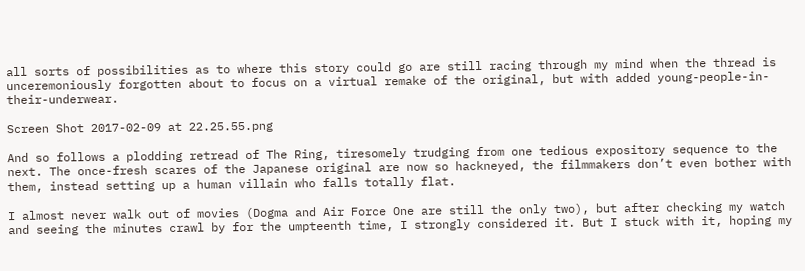all sorts of possibilities as to where this story could go are still racing through my mind when the thread is unceremoniously forgotten about to focus on a virtual remake of the original, but with added young-people-in-their-underwear.

Screen Shot 2017-02-09 at 22.25.55.png

And so follows a plodding retread of The Ring, tiresomely trudging from one tedious expository sequence to the next. The once-fresh scares of the Japanese original are now so hackneyed, the filmmakers don’t even bother with them, instead setting up a human villain who falls totally flat.

I almost never walk out of movies (Dogma and Air Force One are still the only two), but after checking my watch and seeing the minutes crawl by for the umpteenth time, I strongly considered it. But I stuck with it, hoping my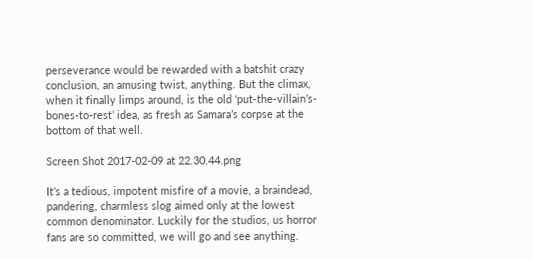perseverance would be rewarded with a batshit crazy conclusion, an amusing twist, anything. But the climax, when it finally limps around, is the old ‘put-the-villain’s-bones-to-rest’ idea, as fresh as Samara’s corpse at the bottom of that well.

Screen Shot 2017-02-09 at 22.30.44.png

It’s a tedious, impotent misfire of a movie, a braindead, pandering, charmless slog aimed only at the lowest common denominator. Luckily for the studios, us horror fans are so committed, we will go and see anything.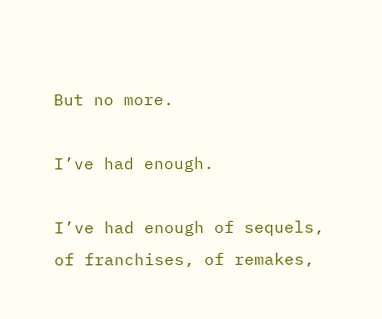But no more.

I’ve had enough.

I’ve had enough of sequels, of franchises, of remakes,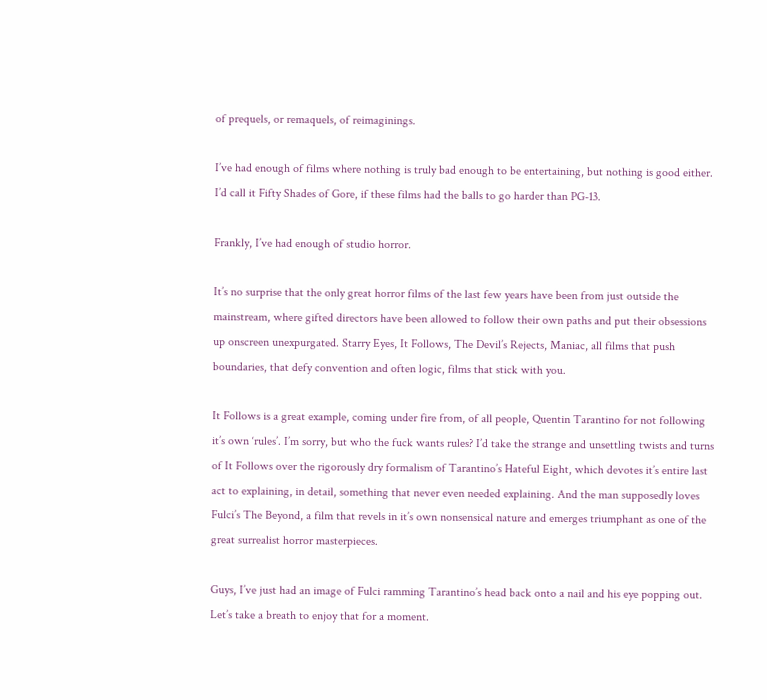of prequels, or remaquels, of reimaginings.

I’ve had enough of films where nothing is truly bad enough to be entertaining, but nothing is good either. I’d call it Fifty Shades of Gore, if these films had the balls to go harder than PG-13.

Frankly, I’ve had enough of studio horror.

It’s no surprise that the only great horror films of the last few years have been from just outside the mainstream, where gifted directors have been allowed to follow their own paths and put their obsessions up onscreen unexpurgated. Starry Eyes, It Follows, The Devil’s Rejects, Maniac, all films that push boundaries, that defy convention and often logic, films that stick with you.

It Follows is a great example, coming under fire from, of all people, Quentin Tarantino for not following it’s own ‘rules’. I’m sorry, but who the fuck wants rules? I’d take the strange and unsettling twists and turns of It Follows over the rigorously dry formalism of Tarantino’s Hateful Eight, which devotes it’s entire last act to explaining, in detail, something that never even needed explaining. And the man supposedly loves Fulci’s The Beyond, a film that revels in it’s own nonsensical nature and emerges triumphant as one of the great surrealist horror masterpieces.

Guys, I’ve just had an image of Fulci ramming Tarantino’s head back onto a nail and his eye popping out. Let’s take a breath to enjoy that for a moment.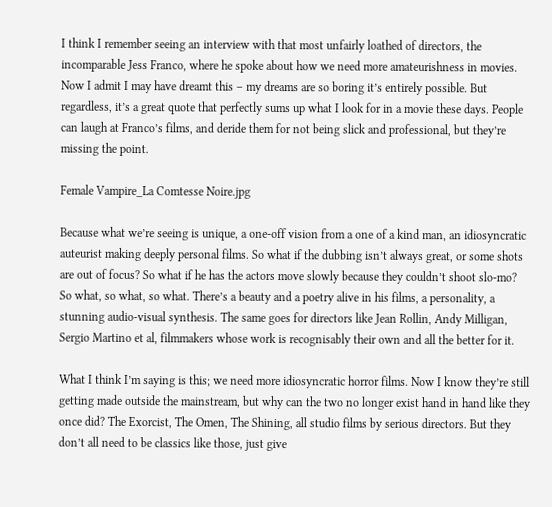I think I remember seeing an interview with that most unfairly loathed of directors, the incomparable Jess Franco, where he spoke about how we need more amateurishness in movies. Now I admit I may have dreamt this – my dreams are so boring it’s entirely possible. But regardless, it’s a great quote that perfectly sums up what I look for in a movie these days. People can laugh at Franco’s films, and deride them for not being slick and professional, but they’re missing the point.

Female Vampire_La Comtesse Noire.jpg

Because what we’re seeing is unique, a one-off vision from a one of a kind man, an idiosyncratic auteurist making deeply personal films. So what if the dubbing isn’t always great, or some shots are out of focus? So what if he has the actors move slowly because they couldn’t shoot slo-mo? So what, so what, so what. There’s a beauty and a poetry alive in his films, a personality, a stunning audio-visual synthesis. The same goes for directors like Jean Rollin, Andy Milligan, Sergio Martino et al, filmmakers whose work is recognisably their own and all the better for it.

What I think I’m saying is this; we need more idiosyncratic horror films. Now I know they’re still getting made outside the mainstream, but why can the two no longer exist hand in hand like they once did? The Exorcist, The Omen, The Shining, all studio films by serious directors. But they don’t all need to be classics like those, just give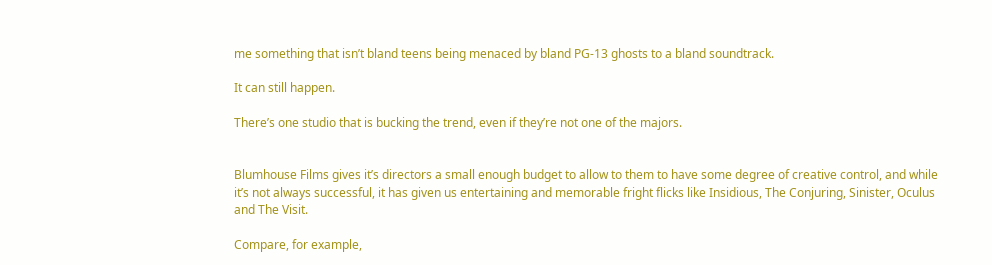me something that isn’t bland teens being menaced by bland PG-13 ghosts to a bland soundtrack.

It can still happen.

There’s one studio that is bucking the trend, even if they’re not one of the majors.


Blumhouse Films gives it’s directors a small enough budget to allow to them to have some degree of creative control, and while it’s not always successful, it has given us entertaining and memorable fright flicks like Insidious, The Conjuring, Sinister, Oculus and The Visit.

Compare, for example,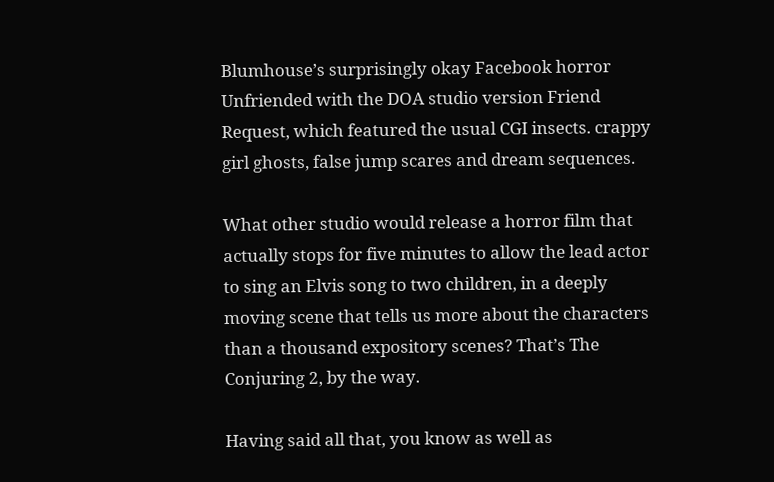Blumhouse’s surprisingly okay Facebook horror Unfriended with the DOA studio version Friend Request, which featured the usual CGI insects. crappy girl ghosts, false jump scares and dream sequences.

What other studio would release a horror film that actually stops for five minutes to allow the lead actor to sing an Elvis song to two children, in a deeply moving scene that tells us more about the characters than a thousand expository scenes? That’s The Conjuring 2, by the way.

Having said all that, you know as well as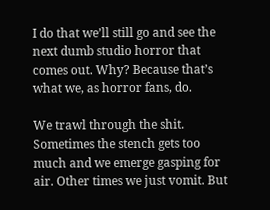I do that we’ll still go and see the next dumb studio horror that comes out. Why? Because that’s what we, as horror fans, do.

We trawl through the shit. Sometimes the stench gets too much and we emerge gasping for air. Other times we just vomit. But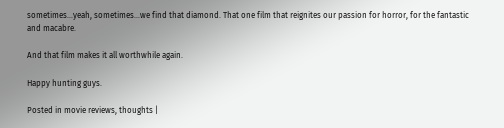sometimes…yeah, sometimes…we find that diamond. That one film that reignites our passion for horror, for the fantastic and macabre.

And that film makes it all worthwhile again.

Happy hunting guys.

Posted in movie reviews, thoughts |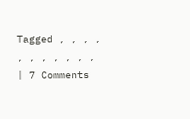Tagged , , , , , , , , , , , | 7 Comments